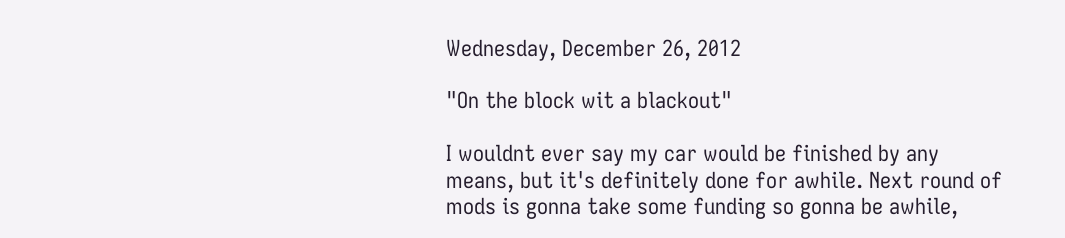Wednesday, December 26, 2012

"On the block wit a blackout"

I wouldnt ever say my car would be finished by any means, but it's definitely done for awhile. Next round of mods is gonna take some funding so gonna be awhile,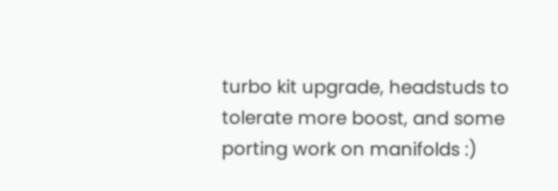turbo kit upgrade, headstuds to tolerate more boost, and some porting work on manifolds :)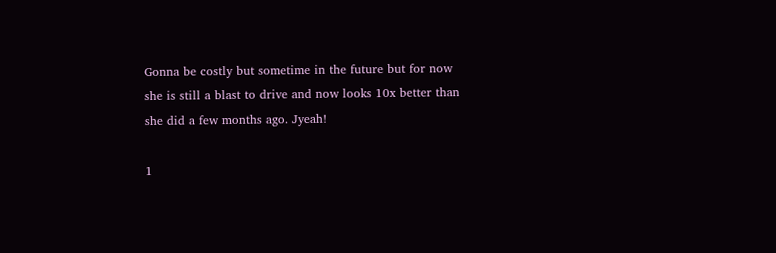Gonna be costly but sometime in the future but for now she is still a blast to drive and now looks 10x better than she did a few months ago. Jyeah!

1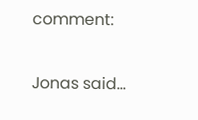comment:

Jonas said...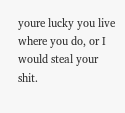youre lucky you live where you do, or I would steal your shit.